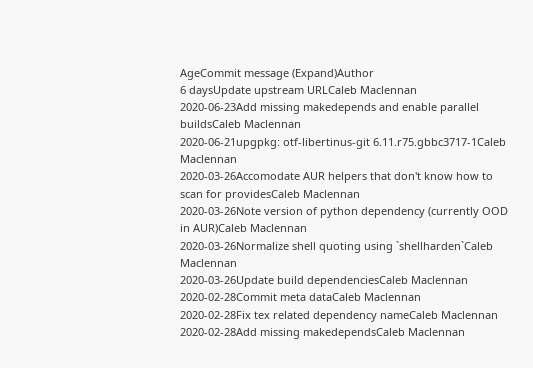AgeCommit message (Expand)Author
6 daysUpdate upstream URLCaleb Maclennan
2020-06-23Add missing makedepends and enable parallel buildsCaleb Maclennan
2020-06-21upgpkg: otf-libertinus-git 6.11.r75.gbbc3717-1Caleb Maclennan
2020-03-26Accomodate AUR helpers that don't know how to scan for providesCaleb Maclennan
2020-03-26Note version of python dependency (currently OOD in AUR)Caleb Maclennan
2020-03-26Normalize shell quoting using `shellharden`Caleb Maclennan
2020-03-26Update build dependenciesCaleb Maclennan
2020-02-28Commit meta dataCaleb Maclennan
2020-02-28Fix tex related dependency nameCaleb Maclennan
2020-02-28Add missing makedependsCaleb Maclennan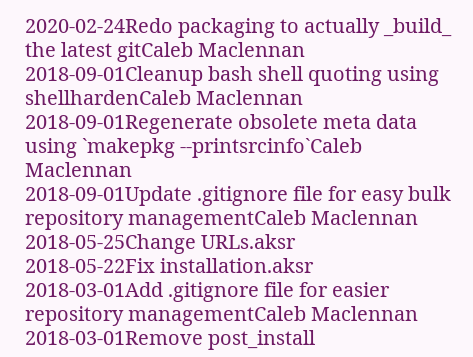2020-02-24Redo packaging to actually _build_ the latest gitCaleb Maclennan
2018-09-01Cleanup bash shell quoting using shellhardenCaleb Maclennan
2018-09-01Regenerate obsolete meta data using `makepkg --printsrcinfo`Caleb Maclennan
2018-09-01Update .gitignore file for easy bulk repository managementCaleb Maclennan
2018-05-25Change URLs.aksr
2018-05-22Fix installation.aksr
2018-03-01Add .gitignore file for easier repository managementCaleb Maclennan
2018-03-01Remove post_install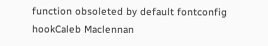function obsoleted by default fontconfig hookCaleb Maclennan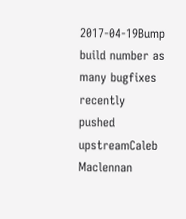2017-04-19Bump build number as many bugfixes recently pushed upstreamCaleb Maclennan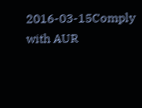2016-03-15Comply with AUR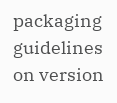packaging guidelines on version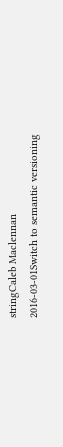stringCaleb Maclennan
2016-03-01Switch to semantic versioning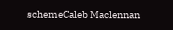schemeCaleb Maclennan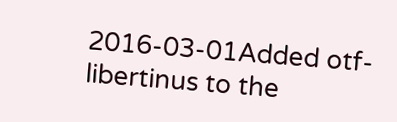2016-03-01Added otf-libertinus to the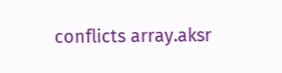conflicts array.aksr